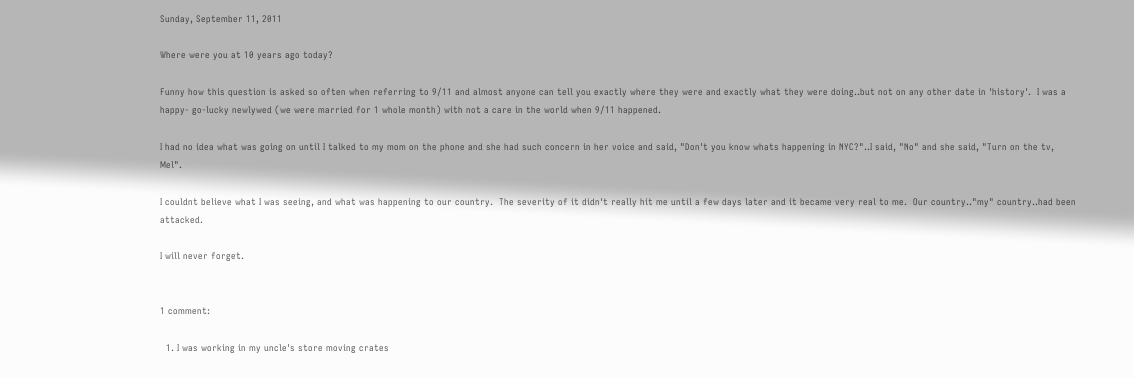Sunday, September 11, 2011

Where were you at 10 years ago today?

Funny how this question is asked so often when referring to 9/11 and almost anyone can tell you exactly where they were and exactly what they were doing..but not on any other date in 'history'.  I was a happy- go-lucky newlywed (we were married for 1 whole month) with not a care in the world when 9/11 happened.

I had no idea what was going on until I talked to my mom on the phone and she had such concern in her voice and said, "Don't you know whats happening in NYC?"..I said, "No" and she said, "Turn on the tv, Mel".

I couldnt believe what I was seeing, and what was happening to our country.  The severity of it didn't really hit me until a few days later and it became very real to me.  Our country.."my" country..had been attacked.

I will never forget.


1 comment:

  1. I was working in my uncle's store moving crates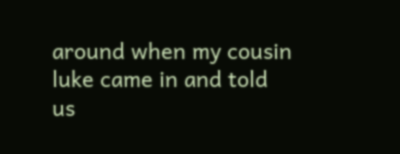around when my cousin luke came in and told us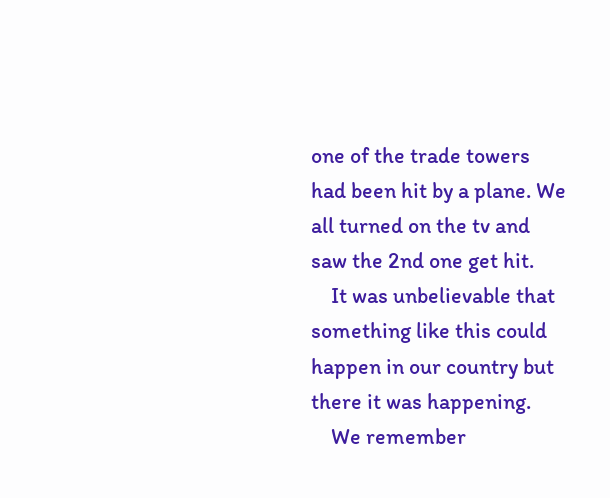one of the trade towers had been hit by a plane. We all turned on the tv and saw the 2nd one get hit.
    It was unbelievable that something like this could happen in our country but there it was happening.
    We remember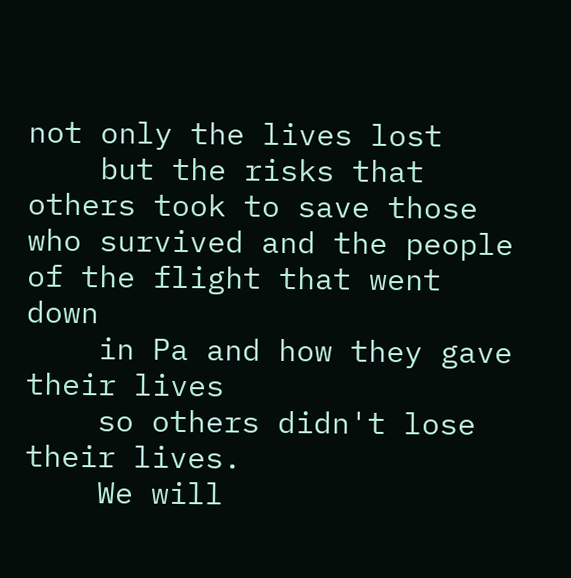not only the lives lost
    but the risks that others took to save those who survived and the people of the flight that went down
    in Pa and how they gave their lives
    so others didn't lose their lives.
    We will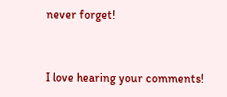never forget!


I love hearing your comments!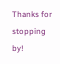Thanks for stopping by!